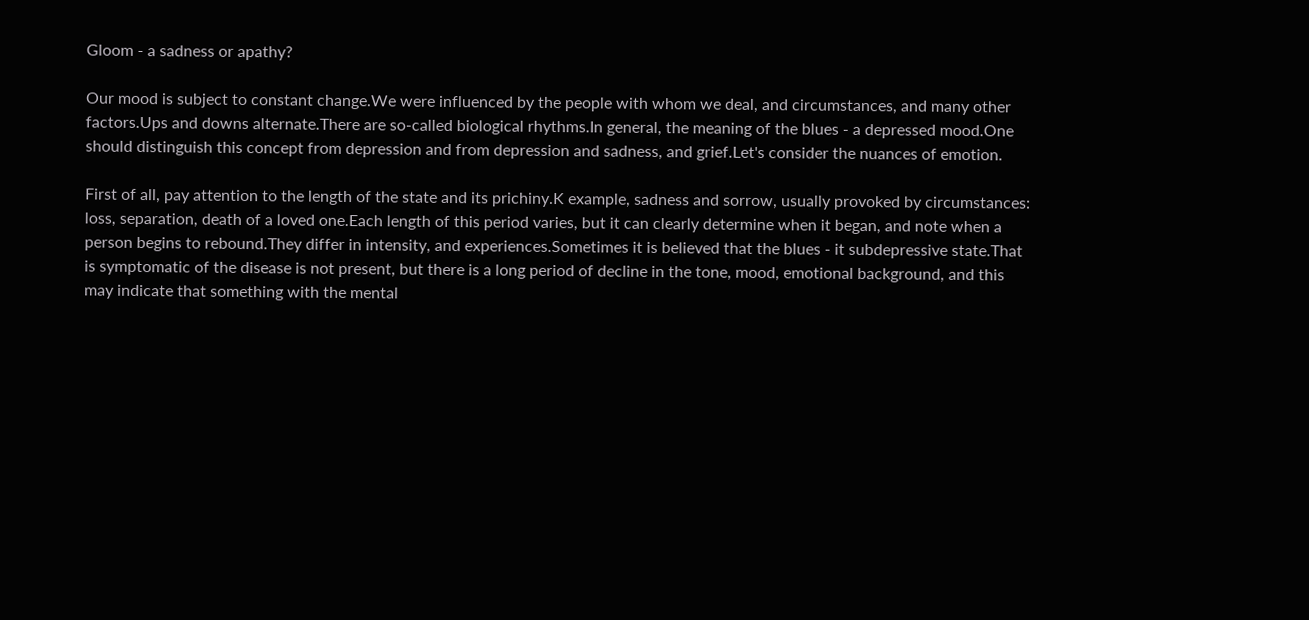Gloom - a sadness or apathy?

Our mood is subject to constant change.We were influenced by the people with whom we deal, and circumstances, and many other factors.Ups and downs alternate.There are so-called biological rhythms.In general, the meaning of the blues - a depressed mood.One should distinguish this concept from depression and from depression and sadness, and grief.Let's consider the nuances of emotion.

First of all, pay attention to the length of the state and its prichiny.K example, sadness and sorrow, usually provoked by circumstances: loss, separation, death of a loved one.Each length of this period varies, but it can clearly determine when it began, and note when a person begins to rebound.They differ in intensity, and experiences.Sometimes it is believed that the blues - it subdepressive state.That is symptomatic of the disease is not present, but there is a long period of decline in the tone, mood, emotional background, and this may indicate that something with the mental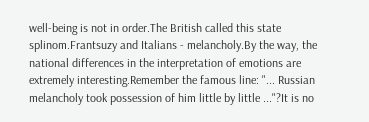well-being is not in order.The British called this state splinom.Frantsuzy and Italians - melancholy.By the way, the national differences in the interpretation of emotions are extremely interesting.Remember the famous line: "... Russian melancholy took possession of him little by little ..."?It is no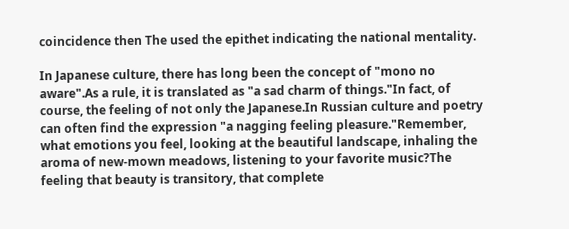coincidence then The used the epithet indicating the national mentality.

In Japanese culture, there has long been the concept of "mono no aware".As a rule, it is translated as "a sad charm of things."In fact, of course, the feeling of not only the Japanese.In Russian culture and poetry can often find the expression "a nagging feeling pleasure."Remember, what emotions you feel, looking at the beautiful landscape, inhaling the aroma of new-mown meadows, listening to your favorite music?The feeling that beauty is transitory, that complete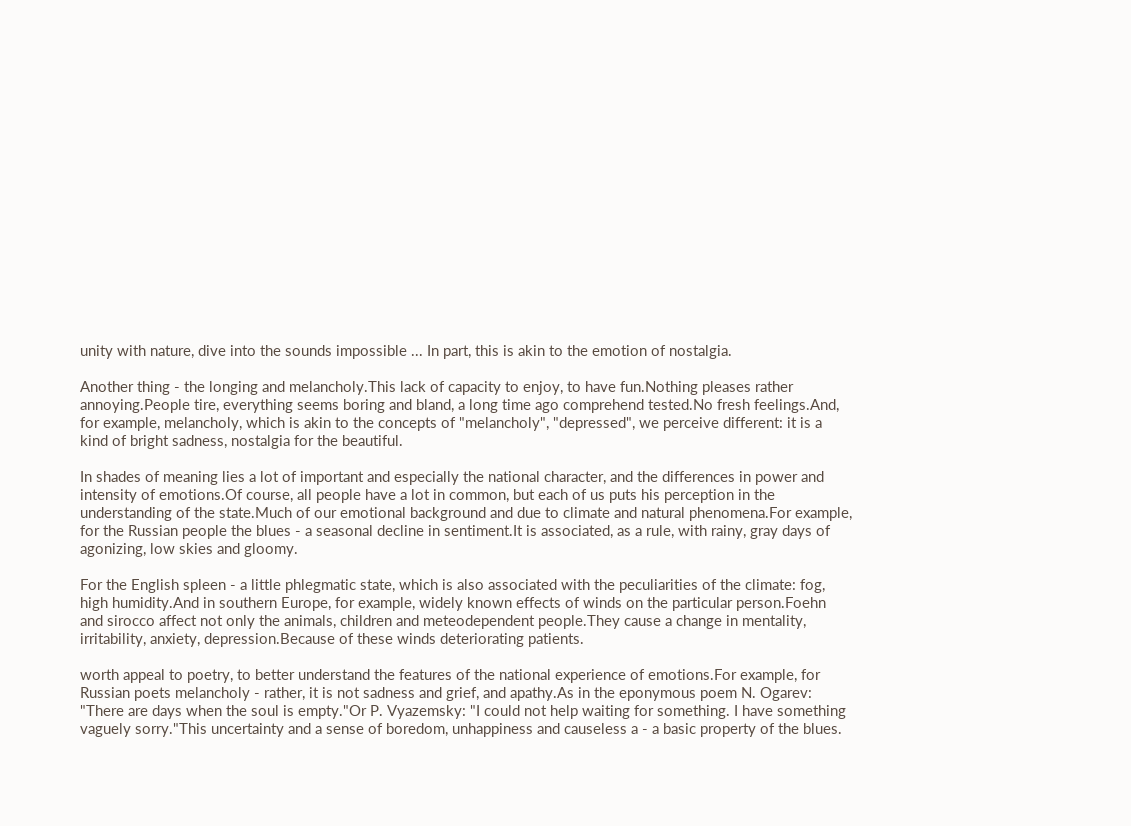unity with nature, dive into the sounds impossible ... In part, this is akin to the emotion of nostalgia.

Another thing - the longing and melancholy.This lack of capacity to enjoy, to have fun.Nothing pleases rather annoying.People tire, everything seems boring and bland, a long time ago comprehend tested.No fresh feelings.And, for example, melancholy, which is akin to the concepts of "melancholy", "depressed", we perceive different: it is a kind of bright sadness, nostalgia for the beautiful.

In shades of meaning lies a lot of important and especially the national character, and the differences in power and intensity of emotions.Of course, all people have a lot in common, but each of us puts his perception in the understanding of the state.Much of our emotional background and due to climate and natural phenomena.For example, for the Russian people the blues - a seasonal decline in sentiment.It is associated, as a rule, with rainy, gray days of agonizing, low skies and gloomy.

For the English spleen - a little phlegmatic state, which is also associated with the peculiarities of the climate: fog, high humidity.And in southern Europe, for example, widely known effects of winds on the particular person.Foehn and sirocco affect not only the animals, children and meteodependent people.They cause a change in mentality, irritability, anxiety, depression.Because of these winds deteriorating patients.

worth appeal to poetry, to better understand the features of the national experience of emotions.For example, for Russian poets melancholy - rather, it is not sadness and grief, and apathy.As in the eponymous poem N. Ogarev: "There are days when the soul is empty."Or P. Vyazemsky: "I could not help waiting for something. I have something vaguely sorry."This uncertainty and a sense of boredom, unhappiness and causeless a - a basic property of the blues.